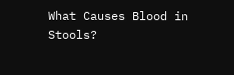What Causes Blood in Stools?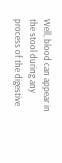Well, blood can appear in the stool during any process of the digestive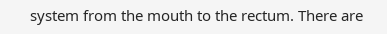system from the mouth to the rectum. There are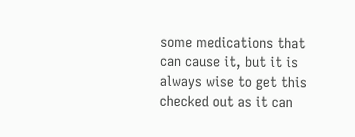some medications that can cause it, but it is always wise to get this checked out as it can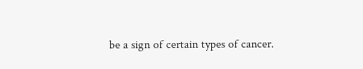be a sign of certain types of cancer.